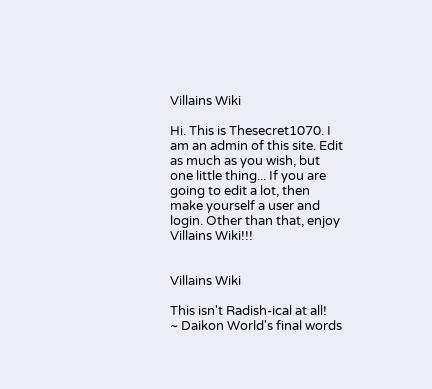Villains Wiki

Hi. This is Thesecret1070. I am an admin of this site. Edit as much as you wish, but one little thing... If you are going to edit a lot, then make yourself a user and login. Other than that, enjoy Villains Wiki!!!


Villains Wiki

This isn't Radish-ical at all!
~ Daikon World's final words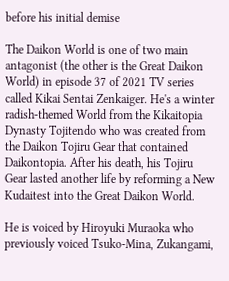before his initial demise

The Daikon World is one of two main antagonist (the other is the Great Daikon World) in episode 37 of 2021 TV series called Kikai Sentai Zenkaiger. He's a winter radish-themed World from the Kikaitopia Dynasty Tojitendo who was created from the Daikon Tojiru Gear that contained Daikontopia. After his death, his Tojiru Gear lasted another life by reforming a New Kudaitest into the Great Daikon World.

He is voiced by Hiroyuki Muraoka who previously voiced Tsuko-Mina, Zukangami,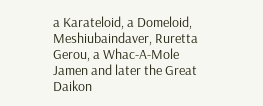a Karateloid, a Domeloid, Meshiubaindaver, Ruretta Gerou, a Whac-A-Mole Jamen and later the Great Daikon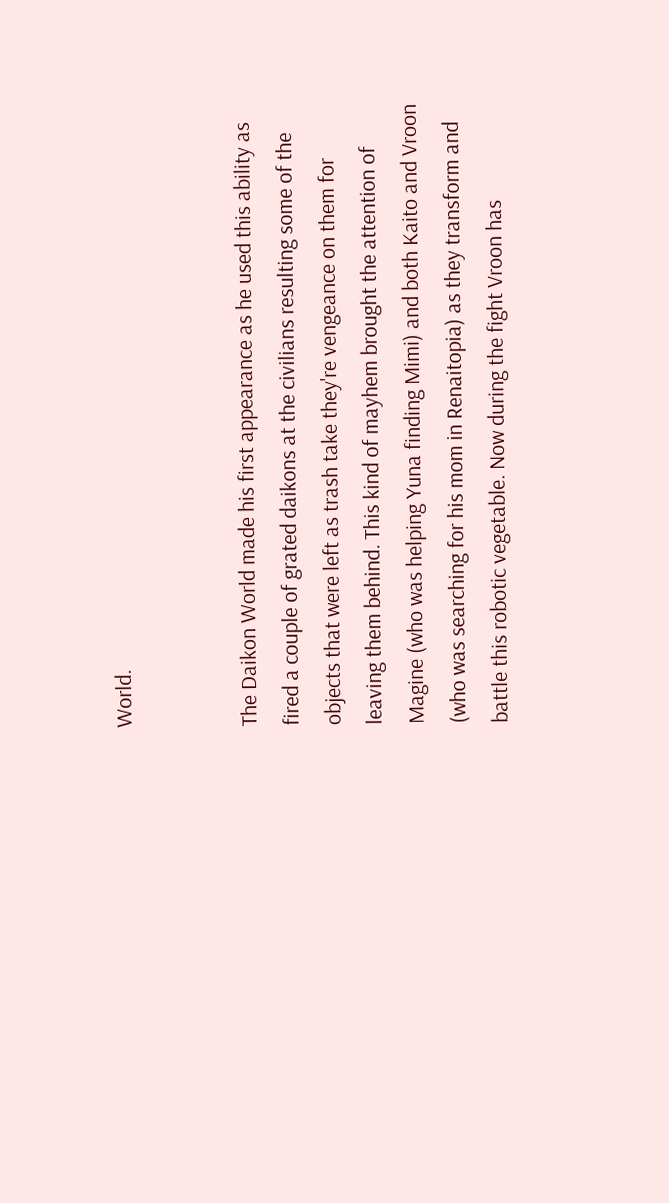World.


The Daikon World made his first appearance as he used this ability as fired a couple of grated daikons at the civilians resulting some of the objects that were left as trash take they're vengeance on them for leaving them behind. This kind of mayhem brought the attention of Magine (who was helping Yuna finding Mimi) and both Kaito and Vroon (who was searching for his mom in Renaitopia) as they transform and battle this robotic vegetable. Now during the fight Vroon has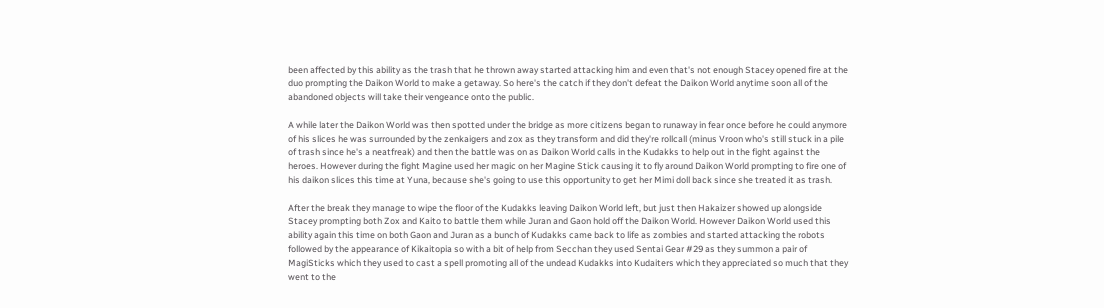been affected by this ability as the trash that he thrown away started attacking him and even that's not enough Stacey opened fire at the duo prompting the Daikon World to make a getaway. So here's the catch if they don't defeat the Daikon World anytime soon all of the abandoned objects will take their vengeance onto the public.

A while later the Daikon World was then spotted under the bridge as more citizens began to runaway in fear once before he could anymore of his slices he was surrounded by the zenkaigers and zox as they transform and did they're rollcall (minus Vroon who's still stuck in a pile of trash since he's a neatfreak) and then the battle was on as Daikon World calls in the Kudakks to help out in the fight against the heroes. However during the fight Magine used her magic on her Magine Stick causing it to fly around Daikon World prompting to fire one of his daikon slices this time at Yuna, because she's going to use this opportunity to get her Mimi doll back since she treated it as trash.

After the break they manage to wipe the floor of the Kudakks leaving Daikon World left, but just then Hakaizer showed up alongside Stacey prompting both Zox and Kaito to battle them while Juran and Gaon hold off the Daikon World. However Daikon World used this ability again this time on both Gaon and Juran as a bunch of Kudakks came back to life as zombies and started attacking the robots followed by the appearance of Kikaitopia so with a bit of help from Secchan they used Sentai Gear #29 as they summon a pair of MagiSticks which they used to cast a spell promoting all of the undead Kudakks into Kudaiters which they appreciated so much that they went to the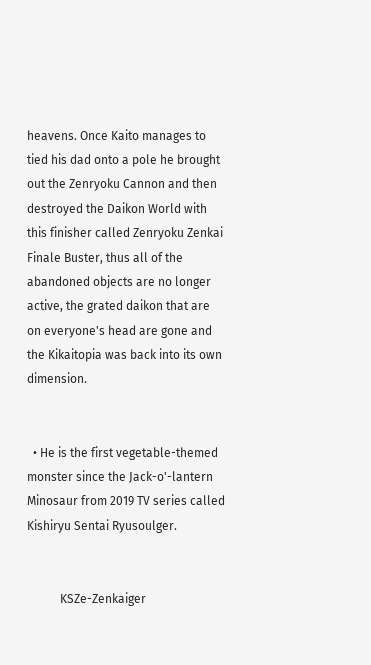heavens. Once Kaito manages to tied his dad onto a pole he brought out the Zenryoku Cannon and then destroyed the Daikon World with this finisher called Zenryoku Zenkai Finale Buster, thus all of the abandoned objects are no longer active, the grated daikon that are on everyone's head are gone and the Kikaitopia was back into its own dimension.


  • He is the first vegetable-themed monster since the Jack-o'-lantern Minosaur from 2019 TV series called Kishiryu Sentai Ryusoulger.


           KSZe-Zenkaiger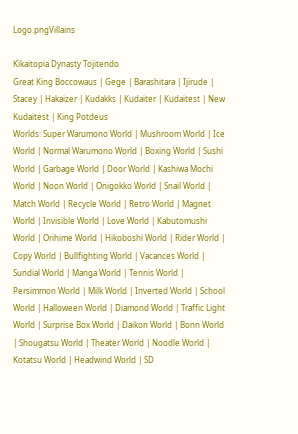Logo.pngVillains

Kikaitopia Dynasty Tojitendo
Great King Boccowaus | Gege | Barashitara | Ijirude | Stacey | Hakaizer | Kudakks | Kudaiter | Kudaitest | New Kudaitest | King Potdeus
Worlds: Super Warumono World | Mushroom World | Ice World | Normal Warumono World | Boxing World | Sushi World | Garbage World | Door World | Kashiwa Mochi World | Noon World | Onigokko World | Snail World | Match World | Recycle World | Retro World | Magnet World | Invisible World | Love World | Kabutomushi World | Orihime World | Hikoboshi World | Rider World | Copy World | Bullfighting World | Vacances World | Sundial World | Manga World | Tennis World | Persimmon World | Milk World | Inverted World | School World | Halloween World | Diamond World | Traffic Light World | Surprise Box World | Daikon World | Bonn World | Shougatsu World | Theater World | Noodle World | Kotatsu World | Headwind World | SD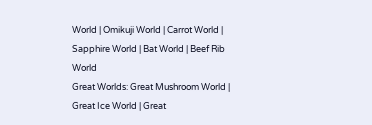World | Omikuji World | Carrot World | Sapphire World | Bat World | Beef Rib World
Great Worlds: Great Mushroom World | Great Ice World | Great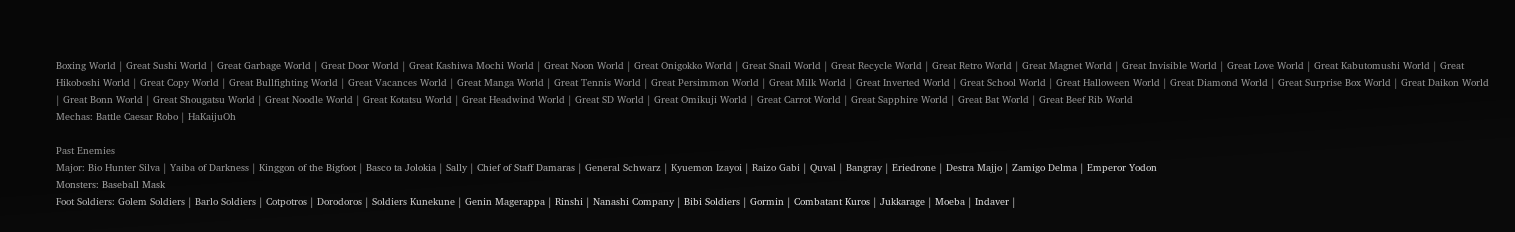Boxing World | Great Sushi World | Great Garbage World | Great Door World | Great Kashiwa Mochi World | Great Noon World | Great Onigokko World | Great Snail World | Great Recycle World | Great Retro World | Great Magnet World | Great Invisible World | Great Love World | Great Kabutomushi World | Great Hikoboshi World | Great Copy World | Great Bullfighting World | Great Vacances World | Great Manga World | Great Tennis World | Great Persimmon World | Great Milk World | Great Inverted World | Great School World | Great Halloween World | Great Diamond World | Great Surprise Box World | Great Daikon World | Great Bonn World | Great Shougatsu World | Great Noodle World | Great Kotatsu World | Great Headwind World | Great SD World | Great Omikuji World | Great Carrot World | Great Sapphire World | Great Bat World | Great Beef Rib World
Mechas: Battle Caesar Robo | HaKaijuOh

Past Enemies
Major: Bio Hunter Silva | Yaiba of Darkness | Kinggon of the Bigfoot | Basco ta Jolokia | Sally | Chief of Staff Damaras | General Schwarz | Kyuemon Izayoi | Raizo Gabi | Quval | Bangray | Eriedrone | Destra Majjo | Zamigo Delma | Emperor Yodon
Monsters: Baseball Mask
Foot Soldiers: Golem Soldiers | Barlo Soldiers | Cotpotros | Dorodoros | Soldiers Kunekune | Genin Magerappa | Rinshi | Nanashi Company | Bibi Soldiers | Gormin | Combatant Kuros | Jukkarage | Moeba | Indaver |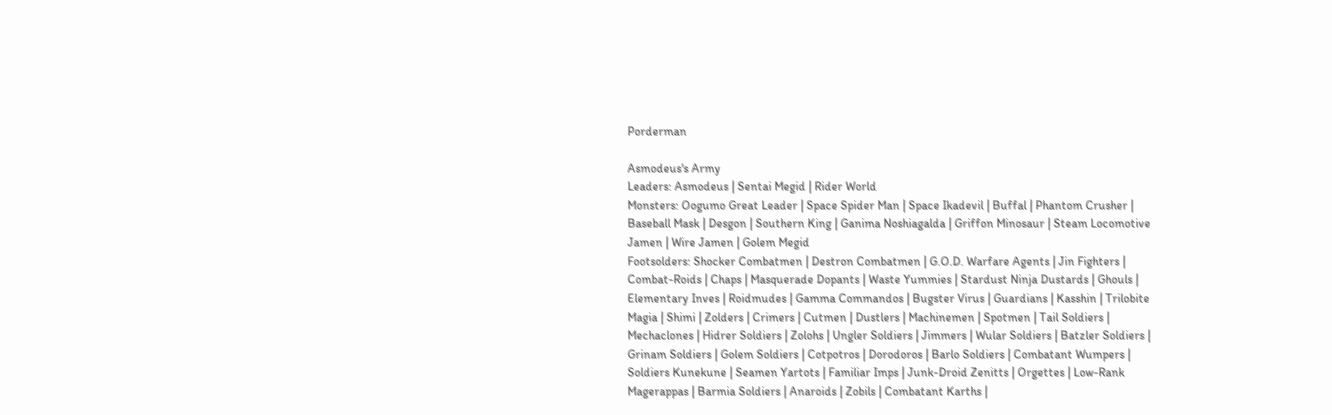Porderman

Asmodeus's Army
Leaders: Asmodeus | Sentai Megid | Rider World
Monsters: Oogumo Great Leader | Space Spider Man | Space Ikadevil | Buffal | Phantom Crusher | Baseball Mask | Desgon | Southern King | Ganima Noshiagalda | Griffon Minosaur | Steam Locomotive Jamen | Wire Jamen | Golem Megid
Footsolders: Shocker Combatmen | Destron Combatmen | G.O.D. Warfare Agents | Jin Fighters | Combat-Roids | Chaps | Masquerade Dopants | Waste Yummies | Stardust Ninja Dustards | Ghouls | Elementary Inves | Roidmudes | Gamma Commandos | Bugster Virus | Guardians | Kasshin | Trilobite Magia | Shimi | Zolders | Crimers | Cutmen | Dustlers | Machinemen | Spotmen | Tail Soldiers | Mechaclones | Hidrer Soldiers | Zolohs | Ungler Soldiers | Jimmers | Wular Soldiers | Batzler Soldiers | Grinam Soldiers | Golem Soldiers | Cotpotros | Dorodoros | Barlo Soldiers | Combatant Wumpers | Soldiers Kunekune | Seamen Yartots | Familiar Imps | Junk-Droid Zenitts | Orgettes | Low-Rank Magerappas | Barmia Soldiers | Anaroids | Zobils | Combatant Karths |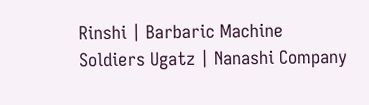Rinshi | Barbaric Machine Soldiers Ugatz | Nanashi Company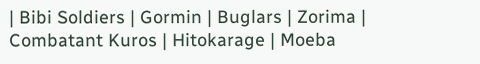| Bibi Soldiers | Gormin | Buglars | Zorima | Combatant Kuros | Hitokarage | Moeba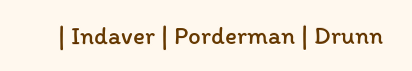| Indaver | Porderman | Drunn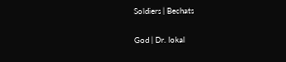Soldiers | Bechats

God | Dr. Iokal